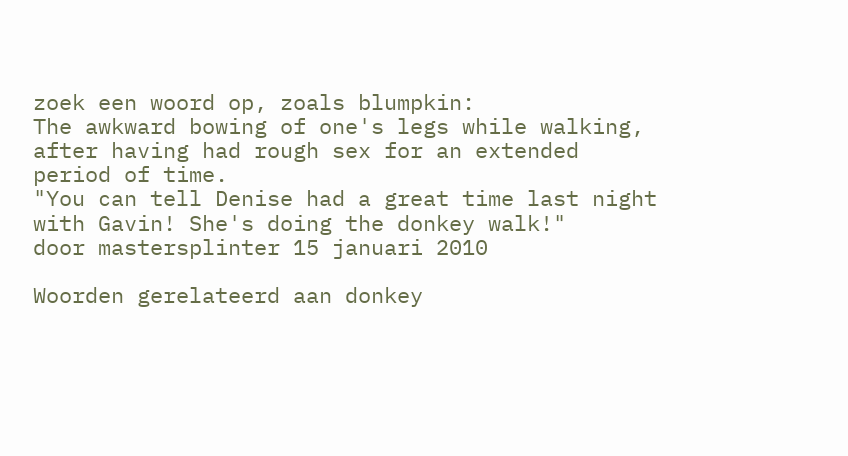zoek een woord op, zoals blumpkin:
The awkward bowing of one's legs while walking, after having had rough sex for an extended period of time.
"You can tell Denise had a great time last night with Gavin! She's doing the donkey walk!"
door mastersplinter 15 januari 2010

Woorden gerelateerd aan donkey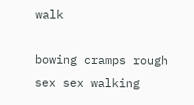walk

bowing cramps rough sex sex walking